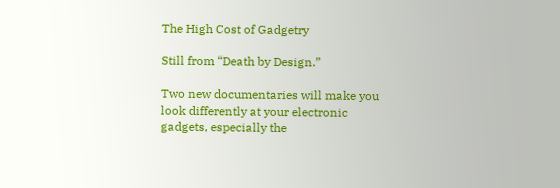The High Cost of Gadgetry

Still from “Death by Design.”

Two new documentaries will make you look differently at your electronic gadgets, especially the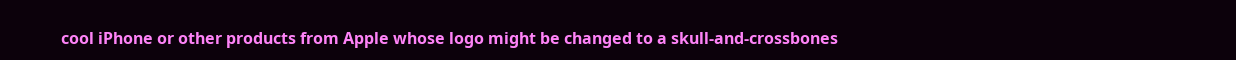cool iPhone or other products from Apple whose logo might be changed to a skull-and-crossbones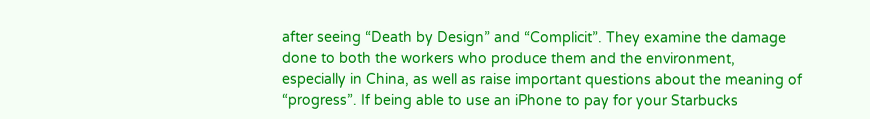after seeing “Death by Design” and “Complicit”. They examine the damage done to both the workers who produce them and the environment, especially in China, as well as raise important questions about the meaning of “progress”. If being able to use an iPhone to pay for your Starbucks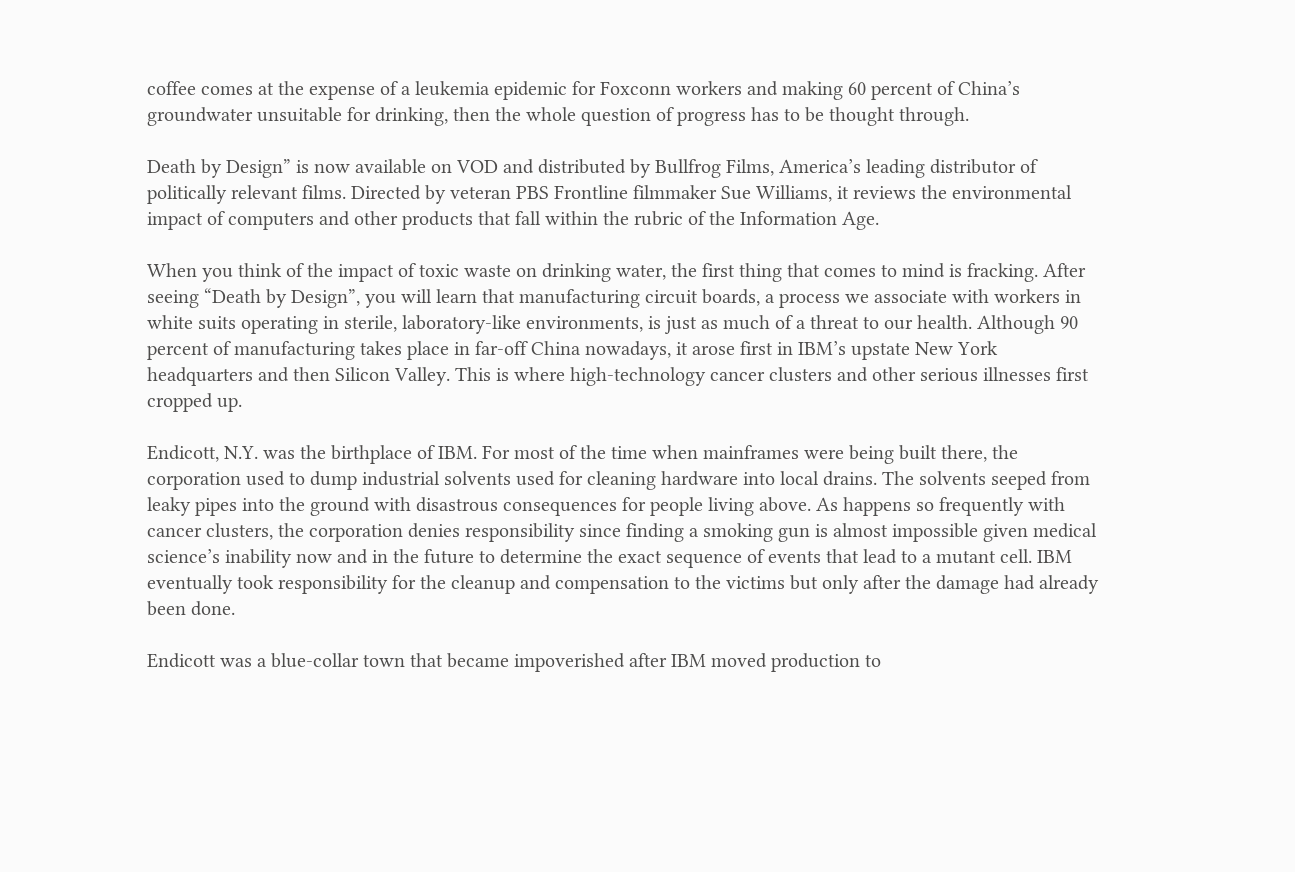coffee comes at the expense of a leukemia epidemic for Foxconn workers and making 60 percent of China’s groundwater unsuitable for drinking, then the whole question of progress has to be thought through.

Death by Design” is now available on VOD and distributed by Bullfrog Films, America’s leading distributor of politically relevant films. Directed by veteran PBS Frontline filmmaker Sue Williams, it reviews the environmental impact of computers and other products that fall within the rubric of the Information Age.

When you think of the impact of toxic waste on drinking water, the first thing that comes to mind is fracking. After seeing “Death by Design”, you will learn that manufacturing circuit boards, a process we associate with workers in white suits operating in sterile, laboratory-like environments, is just as much of a threat to our health. Although 90 percent of manufacturing takes place in far-off China nowadays, it arose first in IBM’s upstate New York headquarters and then Silicon Valley. This is where high-technology cancer clusters and other serious illnesses first cropped up.

Endicott, N.Y. was the birthplace of IBM. For most of the time when mainframes were being built there, the corporation used to dump industrial solvents used for cleaning hardware into local drains. The solvents seeped from leaky pipes into the ground with disastrous consequences for people living above. As happens so frequently with cancer clusters, the corporation denies responsibility since finding a smoking gun is almost impossible given medical science’s inability now and in the future to determine the exact sequence of events that lead to a mutant cell. IBM eventually took responsibility for the cleanup and compensation to the victims but only after the damage had already been done.

Endicott was a blue-collar town that became impoverished after IBM moved production to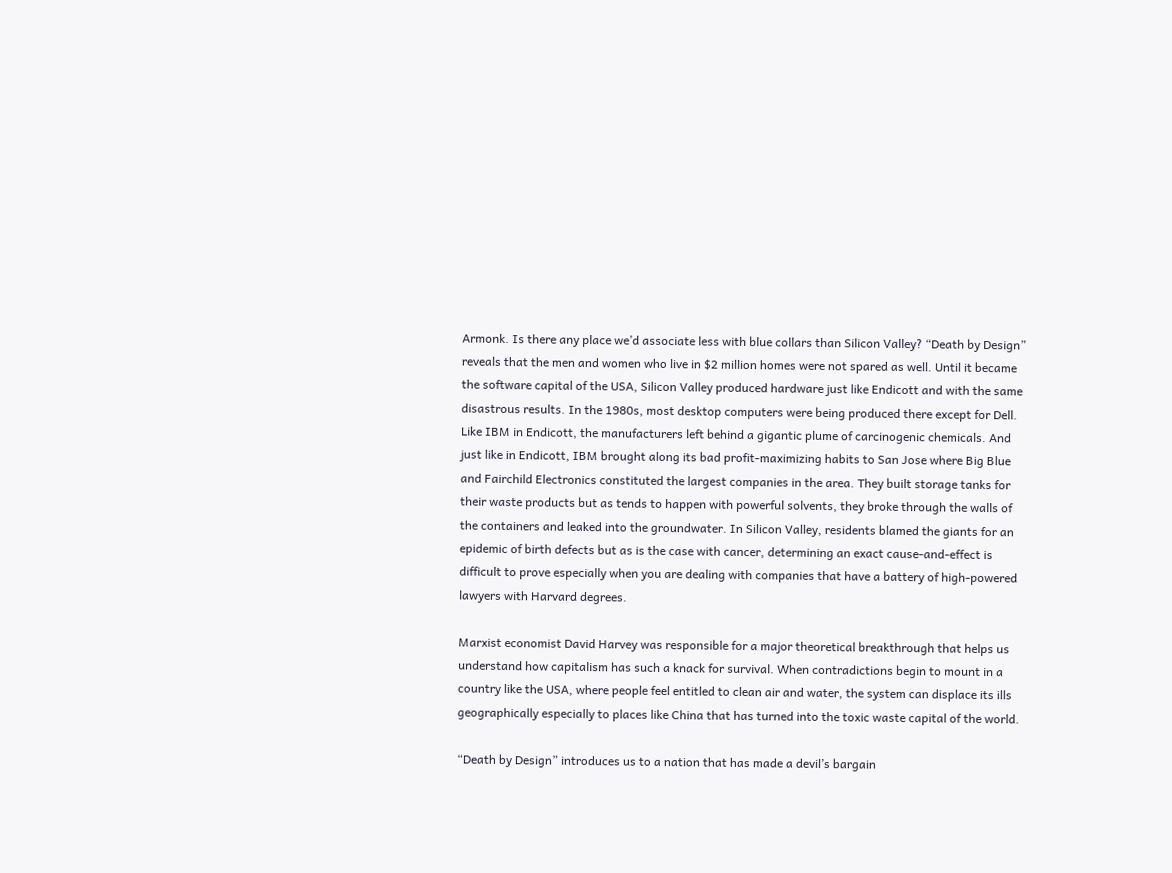Armonk. Is there any place we’d associate less with blue collars than Silicon Valley? “Death by Design” reveals that the men and women who live in $2 million homes were not spared as well. Until it became the software capital of the USA, Silicon Valley produced hardware just like Endicott and with the same disastrous results. In the 1980s, most desktop computers were being produced there except for Dell. Like IBM in Endicott, the manufacturers left behind a gigantic plume of carcinogenic chemicals. And just like in Endicott, IBM brought along its bad profit-maximizing habits to San Jose where Big Blue and Fairchild Electronics constituted the largest companies in the area. They built storage tanks for their waste products but as tends to happen with powerful solvents, they broke through the walls of the containers and leaked into the groundwater. In Silicon Valley, residents blamed the giants for an epidemic of birth defects but as is the case with cancer, determining an exact cause-and-effect is difficult to prove especially when you are dealing with companies that have a battery of high-powered lawyers with Harvard degrees.

Marxist economist David Harvey was responsible for a major theoretical breakthrough that helps us understand how capitalism has such a knack for survival. When contradictions begin to mount in a country like the USA, where people feel entitled to clean air and water, the system can displace its ills geographically especially to places like China that has turned into the toxic waste capital of the world.

“Death by Design” introduces us to a nation that has made a devil’s bargain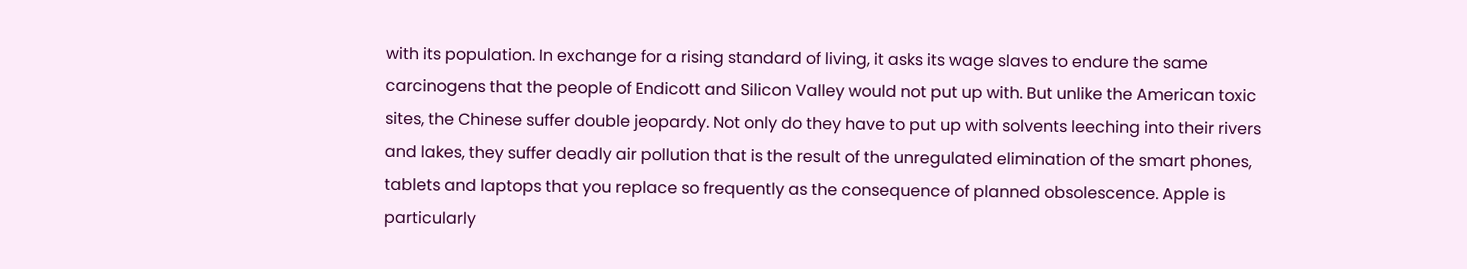with its population. In exchange for a rising standard of living, it asks its wage slaves to endure the same carcinogens that the people of Endicott and Silicon Valley would not put up with. But unlike the American toxic sites, the Chinese suffer double jeopardy. Not only do they have to put up with solvents leeching into their rivers and lakes, they suffer deadly air pollution that is the result of the unregulated elimination of the smart phones, tablets and laptops that you replace so frequently as the consequence of planned obsolescence. Apple is particularly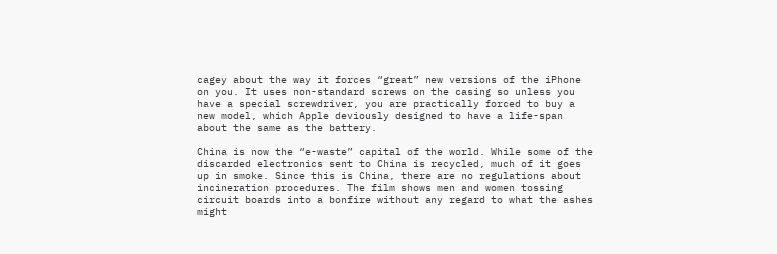cagey about the way it forces “great” new versions of the iPhone on you. It uses non-standard screws on the casing so unless you have a special screwdriver, you are practically forced to buy a new model, which Apple deviously designed to have a life-span about the same as the battery.

China is now the “e-waste” capital of the world. While some of the discarded electronics sent to China is recycled, much of it goes up in smoke. Since this is China, there are no regulations about incineration procedures. The film shows men and women tossing circuit boards into a bonfire without any regard to what the ashes might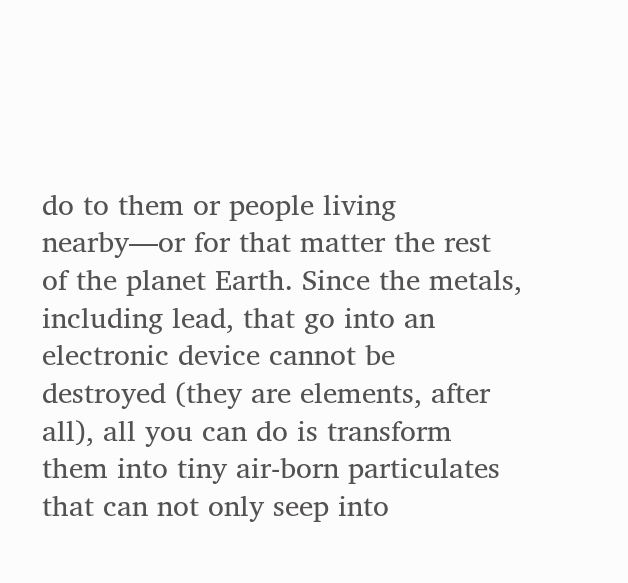do to them or people living nearby—or for that matter the rest of the planet Earth. Since the metals, including lead, that go into an electronic device cannot be destroyed (they are elements, after all), all you can do is transform them into tiny air-born particulates that can not only seep into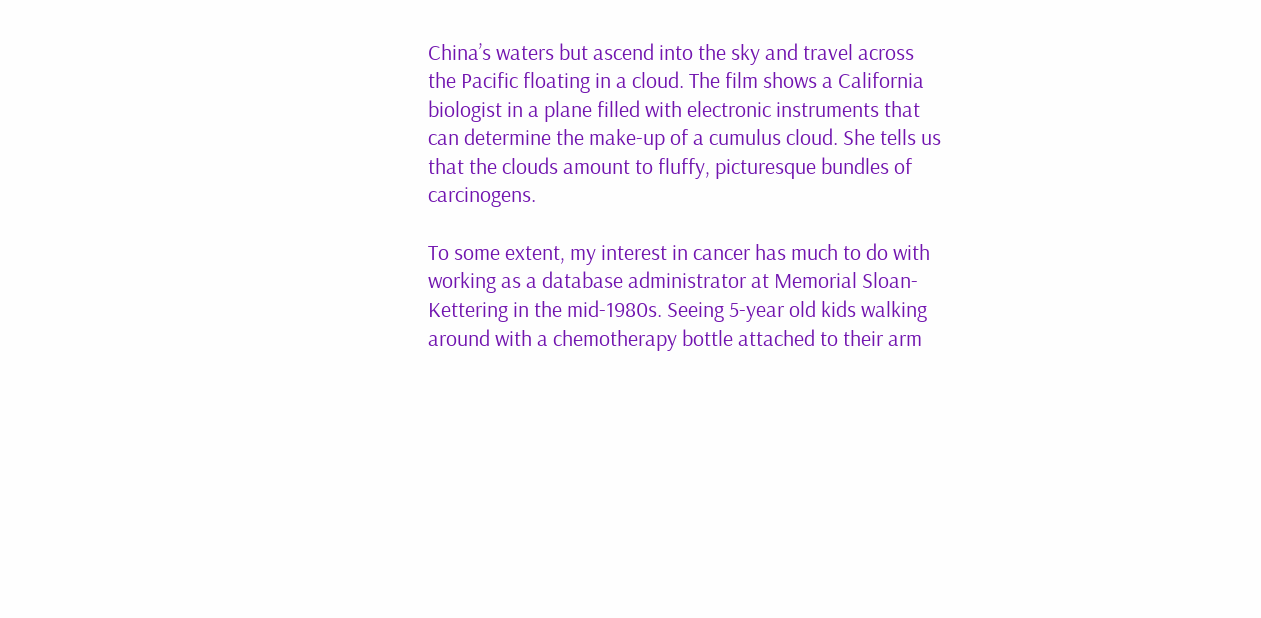China’s waters but ascend into the sky and travel across the Pacific floating in a cloud. The film shows a California biologist in a plane filled with electronic instruments that can determine the make-up of a cumulus cloud. She tells us that the clouds amount to fluffy, picturesque bundles of carcinogens.

To some extent, my interest in cancer has much to do with working as a database administrator at Memorial Sloan-Kettering in the mid-1980s. Seeing 5-year old kids walking around with a chemotherapy bottle attached to their arm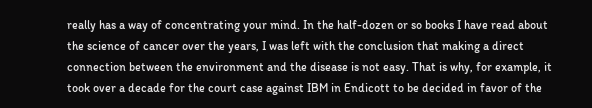really has a way of concentrating your mind. In the half-dozen or so books I have read about the science of cancer over the years, I was left with the conclusion that making a direct connection between the environment and the disease is not easy. That is why, for example, it took over a decade for the court case against IBM in Endicott to be decided in favor of the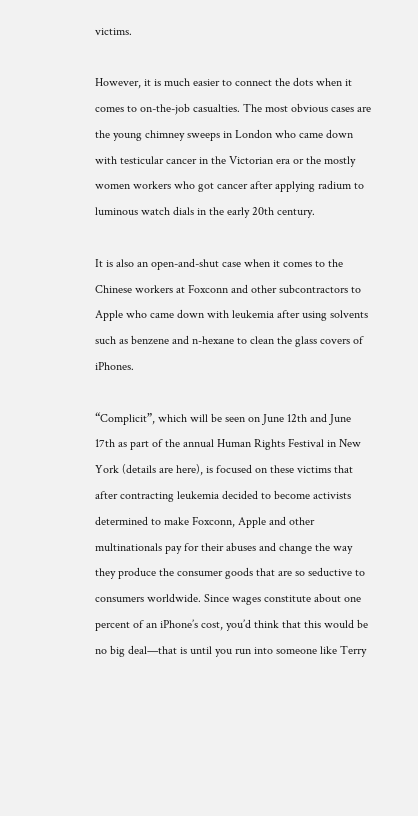victims.

However, it is much easier to connect the dots when it comes to on-the-job casualties. The most obvious cases are the young chimney sweeps in London who came down with testicular cancer in the Victorian era or the mostly women workers who got cancer after applying radium to luminous watch dials in the early 20th century.

It is also an open-and-shut case when it comes to the Chinese workers at Foxconn and other subcontractors to Apple who came down with leukemia after using solvents such as benzene and n-hexane to clean the glass covers of iPhones.

“Complicit”, which will be seen on June 12th and June 17th as part of the annual Human Rights Festival in New York (details are here), is focused on these victims that after contracting leukemia decided to become activists determined to make Foxconn, Apple and other multinationals pay for their abuses and change the way they produce the consumer goods that are so seductive to consumers worldwide. Since wages constitute about one percent of an iPhone’s cost, you’d think that this would be no big deal—that is until you run into someone like Terry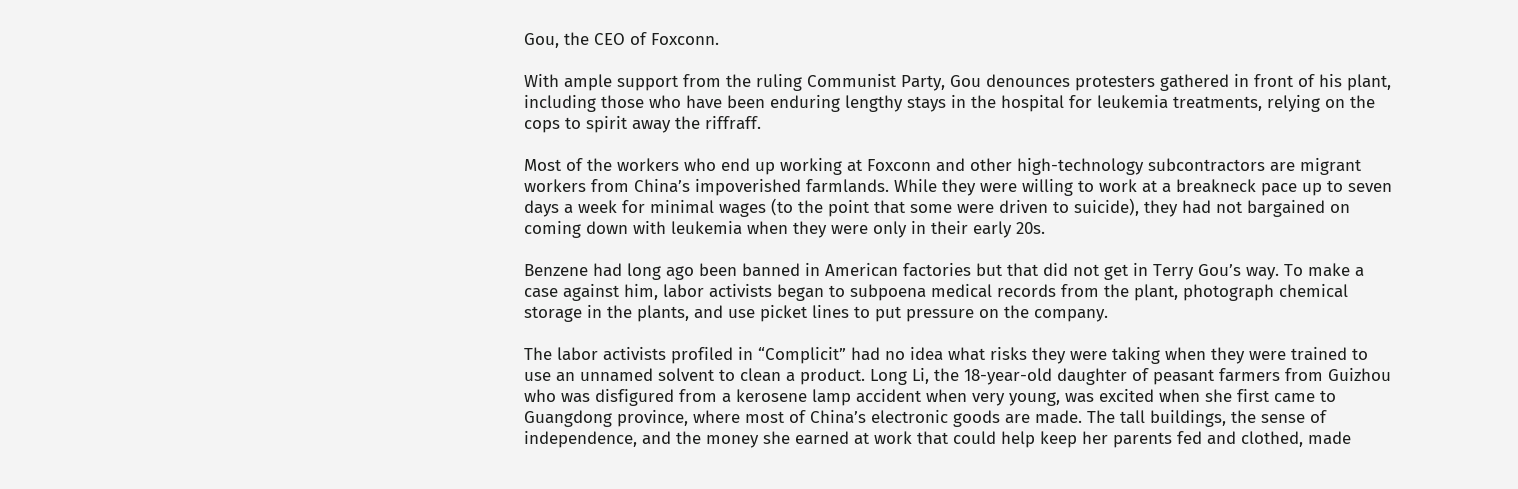Gou, the CEO of Foxconn.

With ample support from the ruling Communist Party, Gou denounces protesters gathered in front of his plant, including those who have been enduring lengthy stays in the hospital for leukemia treatments, relying on the cops to spirit away the riffraff.

Most of the workers who end up working at Foxconn and other high-technology subcontractors are migrant workers from China’s impoverished farmlands. While they were willing to work at a breakneck pace up to seven days a week for minimal wages (to the point that some were driven to suicide), they had not bargained on coming down with leukemia when they were only in their early 20s.

Benzene had long ago been banned in American factories but that did not get in Terry Gou’s way. To make a case against him, labor activists began to subpoena medical records from the plant, photograph chemical storage in the plants, and use picket lines to put pressure on the company.

The labor activists profiled in “Complicit” had no idea what risks they were taking when they were trained to use an unnamed solvent to clean a product. Long Li, the 18-year-old daughter of peasant farmers from Guizhou who was disfigured from a kerosene lamp accident when very young, was excited when she first came to Guangdong province, where most of China’s electronic goods are made. The tall buildings, the sense of independence, and the money she earned at work that could help keep her parents fed and clothed, made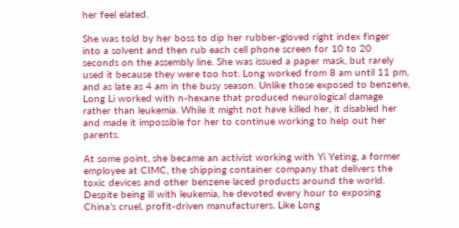her feel elated.

She was told by her boss to dip her rubber-gloved right index finger into a solvent and then rub each cell phone screen for 10 to 20 seconds on the assembly line. She was issued a paper mask, but rarely used it because they were too hot. Long worked from 8 am until 11 pm, and as late as 4 am in the busy season. Unlike those exposed to benzene, Long Li worked with n-hexane that produced neurological damage rather than leukemia. While it might not have killed her, it disabled her and made it impossible for her to continue working to help out her parents.

At some point, she became an activist working with Yi Yeting, a former employee at CIMC, the shipping container company that delivers the toxic devices and other benzene laced products around the world. Despite being ill with leukemia, he devoted every hour to exposing China’s cruel, profit-driven manufacturers. Like Long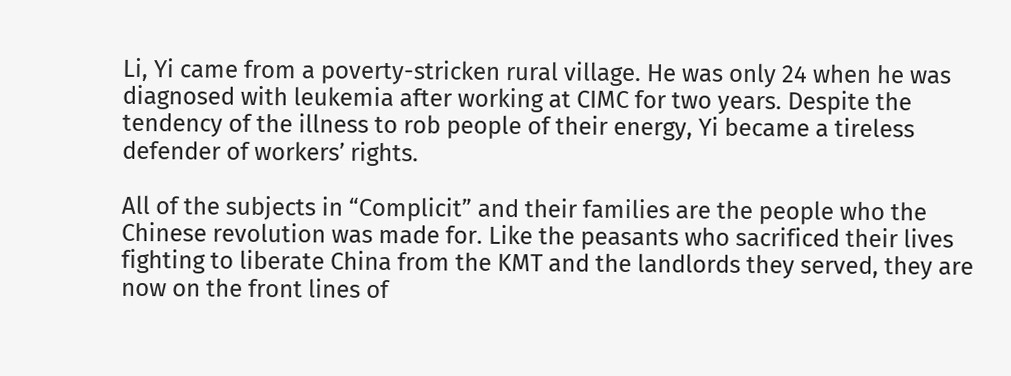Li, Yi came from a poverty-stricken rural village. He was only 24 when he was diagnosed with leukemia after working at CIMC for two years. Despite the tendency of the illness to rob people of their energy, Yi became a tireless defender of workers’ rights.

All of the subjects in “Complicit” and their families are the people who the Chinese revolution was made for. Like the peasants who sacrificed their lives fighting to liberate China from the KMT and the landlords they served, they are now on the front lines of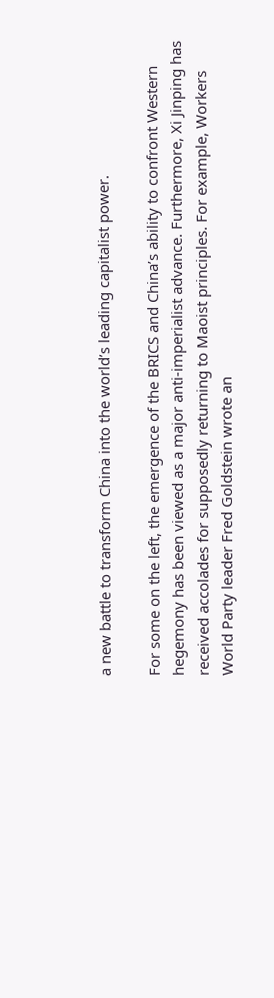a new battle to transform China into the world’s leading capitalist power.

For some on the left, the emergence of the BRICS and China’s ability to confront Western hegemony has been viewed as a major anti-imperialist advance. Furthermore, Xi Jinping has received accolades for supposedly returning to Maoist principles. For example, Workers World Party leader Fred Goldstein wrote an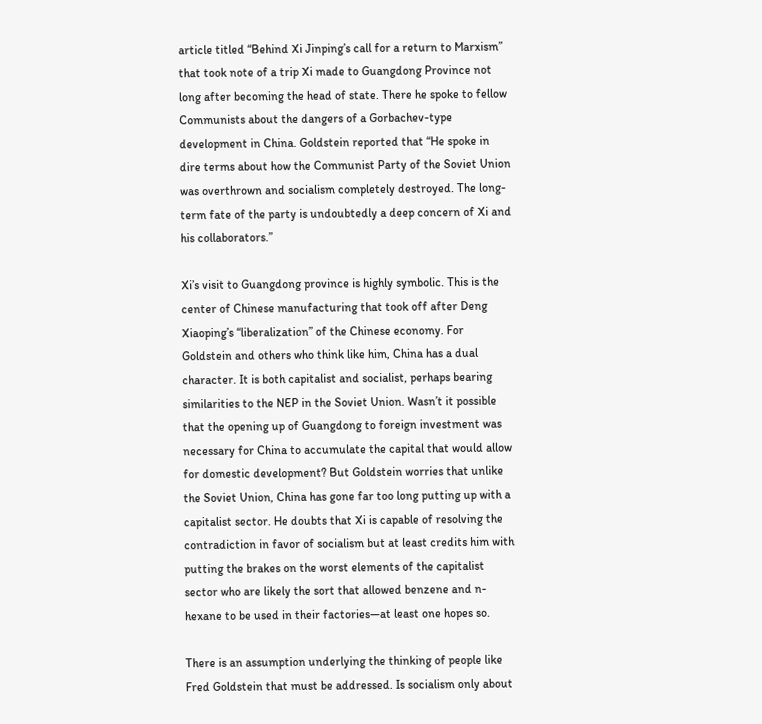article titled “Behind Xi Jinping’s call for a return to Marxism” that took note of a trip Xi made to Guangdong Province not long after becoming the head of state. There he spoke to fellow Communists about the dangers of a Gorbachev-type development in China. Goldstein reported that “He spoke in dire terms about how the Communist Party of the Soviet Union was overthrown and socialism completely destroyed. The long-term fate of the party is undoubtedly a deep concern of Xi and his collaborators.”

Xi’s visit to Guangdong province is highly symbolic. This is the center of Chinese manufacturing that took off after Deng Xiaoping’s “liberalization” of the Chinese economy. For Goldstein and others who think like him, China has a dual character. It is both capitalist and socialist, perhaps bearing similarities to the NEP in the Soviet Union. Wasn’t it possible that the opening up of Guangdong to foreign investment was necessary for China to accumulate the capital that would allow for domestic development? But Goldstein worries that unlike the Soviet Union, China has gone far too long putting up with a capitalist sector. He doubts that Xi is capable of resolving the contradiction in favor of socialism but at least credits him with putting the brakes on the worst elements of the capitalist sector who are likely the sort that allowed benzene and n-hexane to be used in their factories—at least one hopes so.

There is an assumption underlying the thinking of people like Fred Goldstein that must be addressed. Is socialism only about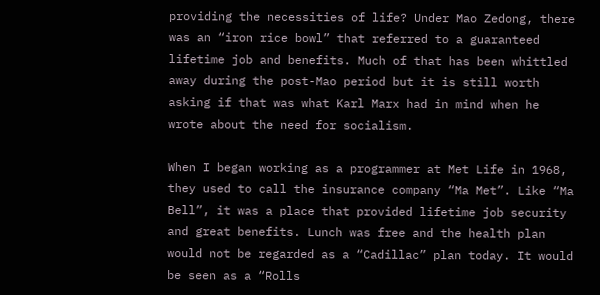providing the necessities of life? Under Mao Zedong, there was an “iron rice bowl” that referred to a guaranteed lifetime job and benefits. Much of that has been whittled away during the post-Mao period but it is still worth asking if that was what Karl Marx had in mind when he wrote about the need for socialism.

When I began working as a programmer at Met Life in 1968, they used to call the insurance company “Ma Met”. Like “Ma Bell”, it was a place that provided lifetime job security and great benefits. Lunch was free and the health plan would not be regarded as a “Cadillac” plan today. It would be seen as a “Rolls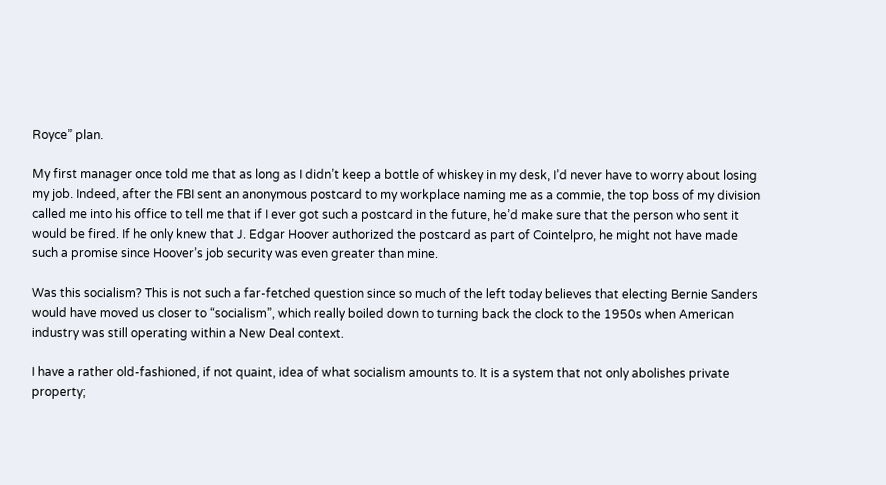Royce” plan.

My first manager once told me that as long as I didn’t keep a bottle of whiskey in my desk, I’d never have to worry about losing my job. Indeed, after the FBI sent an anonymous postcard to my workplace naming me as a commie, the top boss of my division called me into his office to tell me that if I ever got such a postcard in the future, he’d make sure that the person who sent it would be fired. If he only knew that J. Edgar Hoover authorized the postcard as part of Cointelpro, he might not have made such a promise since Hoover’s job security was even greater than mine.

Was this socialism? This is not such a far-fetched question since so much of the left today believes that electing Bernie Sanders would have moved us closer to “socialism”, which really boiled down to turning back the clock to the 1950s when American industry was still operating within a New Deal context.

I have a rather old-fashioned, if not quaint, idea of what socialism amounts to. It is a system that not only abolishes private property;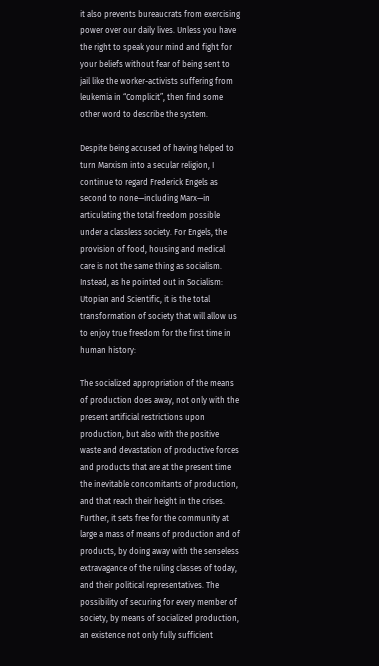it also prevents bureaucrats from exercising power over our daily lives. Unless you have the right to speak your mind and fight for your beliefs without fear of being sent to jail like the worker-activists suffering from leukemia in “Complicit”, then find some other word to describe the system.

Despite being accused of having helped to turn Marxism into a secular religion, I continue to regard Frederick Engels as second to none—including Marx—in articulating the total freedom possible under a classless society. For Engels, the provision of food, housing and medical care is not the same thing as socialism. Instead, as he pointed out in Socialism: Utopian and Scientific, it is the total transformation of society that will allow us to enjoy true freedom for the first time in human history:

The socialized appropriation of the means of production does away, not only with the present artificial restrictions upon production, but also with the positive waste and devastation of productive forces and products that are at the present time the inevitable concomitants of production, and that reach their height in the crises. Further, it sets free for the community at large a mass of means of production and of products, by doing away with the senseless extravagance of the ruling classes of today, and their political representatives. The possibility of securing for every member of society, by means of socialized production, an existence not only fully sufficient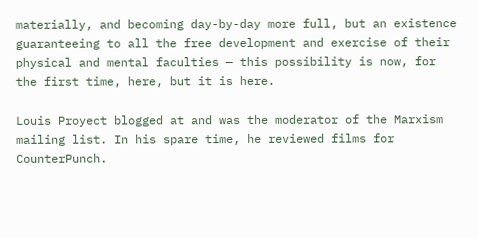materially, and becoming day-by-day more full, but an existence guaranteeing to all the free development and exercise of their physical and mental faculties — this possibility is now, for the first time, here, but it is here.

Louis Proyect blogged at and was the moderator of the Marxism mailing list. In his spare time, he reviewed films for CounterPunch.